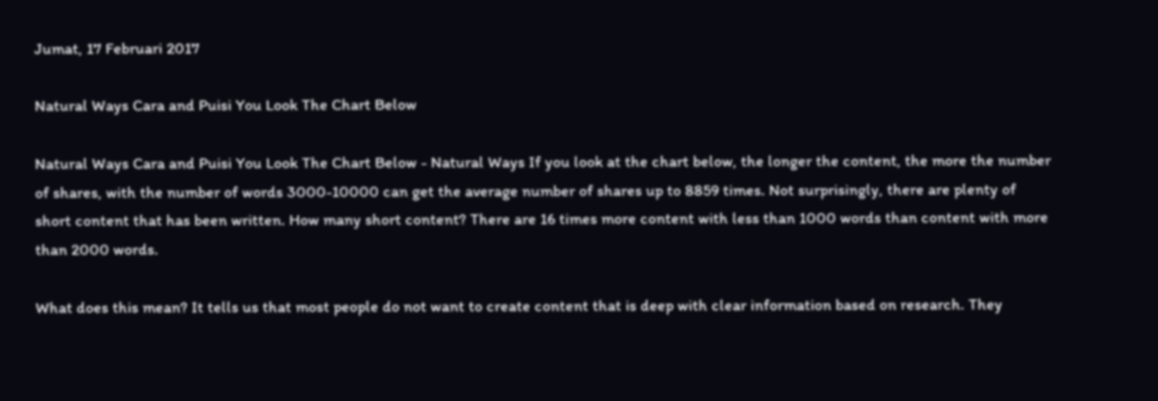Jumat, 17 Februari 2017

Natural Ways Cara and Puisi You Look The Chart Below

Natural Ways Cara and Puisi You Look The Chart Below - Natural Ways If you look at the chart below, the longer the content, the more the number of shares, with the number of words 3000-10000 can get the average number of shares up to 8859 times. Not surprisingly, there are plenty of short content that has been written. How many short content? There are 16 times more content with less than 1000 words than content with more than 2000 words.

What does this mean? It tells us that most people do not want to create content that is deep with clear information based on research. They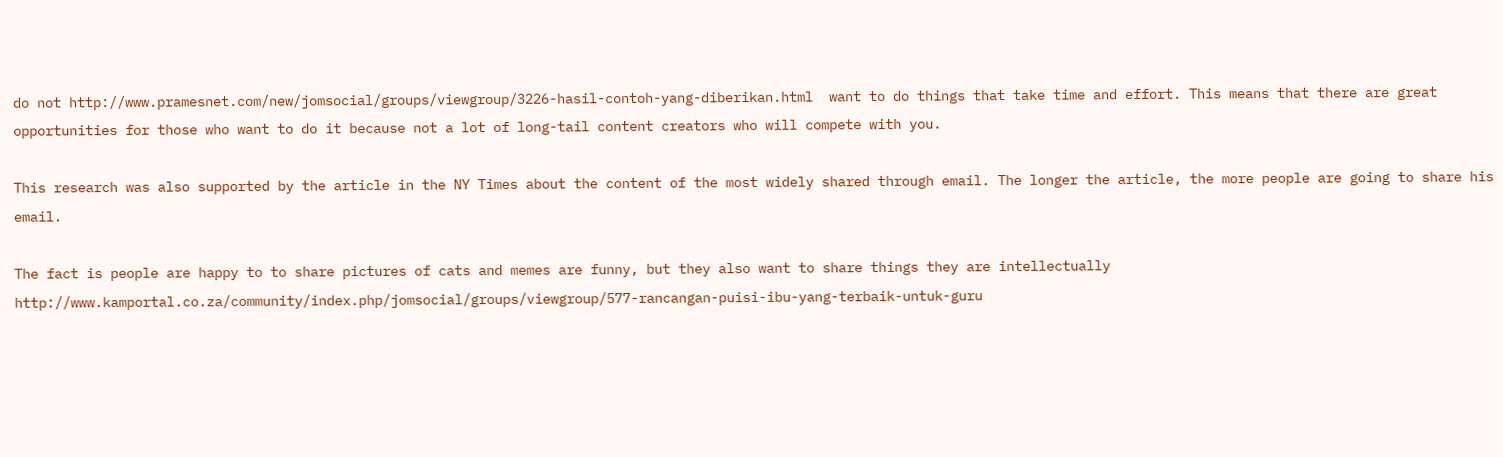do not http://www.pramesnet.com/new/jomsocial/groups/viewgroup/3226-hasil-contoh-yang-diberikan.html  want to do things that take time and effort. This means that there are great opportunities for those who want to do it because not a lot of long-tail content creators who will compete with you.

This research was also supported by the article in the NY Times about the content of the most widely shared through email. The longer the article, the more people are going to share his email.

The fact is people are happy to to share pictures of cats and memes are funny, but they also want to share things they are intellectually http://www.kamportal.co.za/community/index.php/jomsocial/groups/viewgroup/577-rancangan-puisi-ibu-yang-terbaik-untuk-guru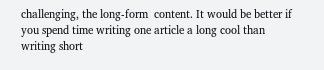challenging, the long-form  content. It would be better if you spend time writing one article a long cool than writing short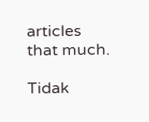articles that much.

Tidak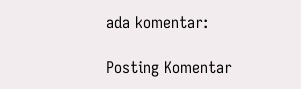ada komentar:

Posting Komentar